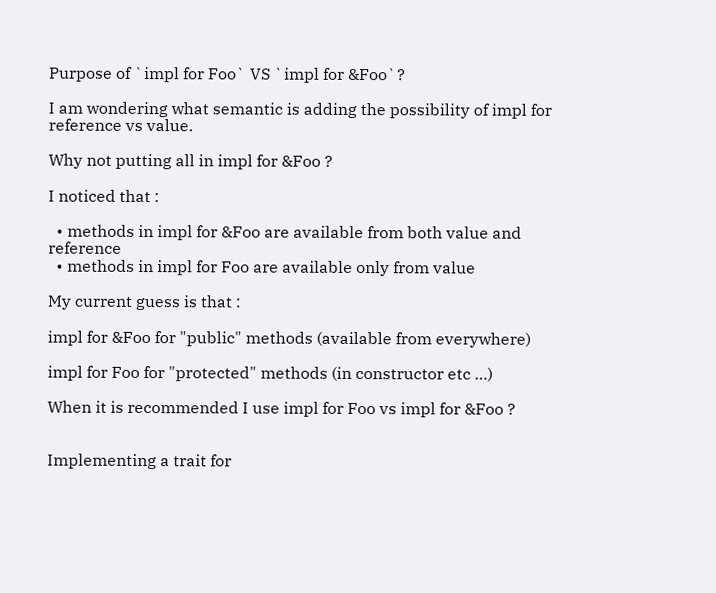Purpose of `impl for Foo` VS `impl for &Foo`?

I am wondering what semantic is adding the possibility of impl for reference vs value.

Why not putting all in impl for &Foo ?

I noticed that :

  • methods in impl for &Foo are available from both value and reference
  • methods in impl for Foo are available only from value

My current guess is that :

impl for &Foo for "public" methods (available from everywhere)

impl for Foo for "protected" methods (in constructor etc …)

When it is recommended I use impl for Foo vs impl for &Foo ?


Implementing a trait for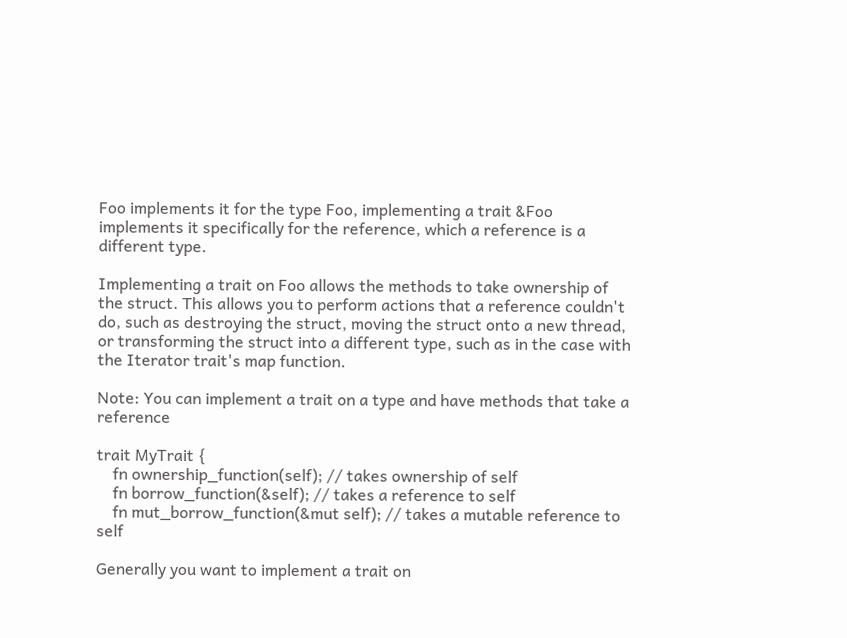Foo implements it for the type Foo, implementing a trait &Foo implements it specifically for the reference, which a reference is a different type.

Implementing a trait on Foo allows the methods to take ownership of the struct. This allows you to perform actions that a reference couldn't do, such as destroying the struct, moving the struct onto a new thread, or transforming the struct into a different type, such as in the case with the Iterator trait's map function.

Note: You can implement a trait on a type and have methods that take a reference

trait MyTrait {
    fn ownership_function(self); // takes ownership of self
    fn borrow_function(&self); // takes a reference to self
    fn mut_borrow_function(&mut self); // takes a mutable reference to self

Generally you want to implement a trait on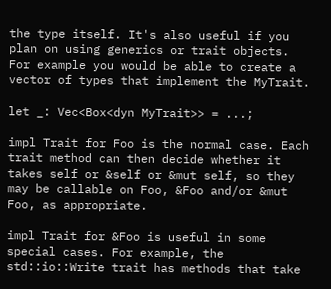the type itself. It's also useful if you plan on using generics or trait objects. For example you would be able to create a vector of types that implement the MyTrait.

let _: Vec<Box<dyn MyTrait>> = ...;

impl Trait for Foo is the normal case. Each trait method can then decide whether it takes self or &self or &mut self, so they may be callable on Foo, &Foo and/or &mut Foo, as appropriate.

impl Trait for &Foo is useful in some special cases. For example, the std::io::Write trait has methods that take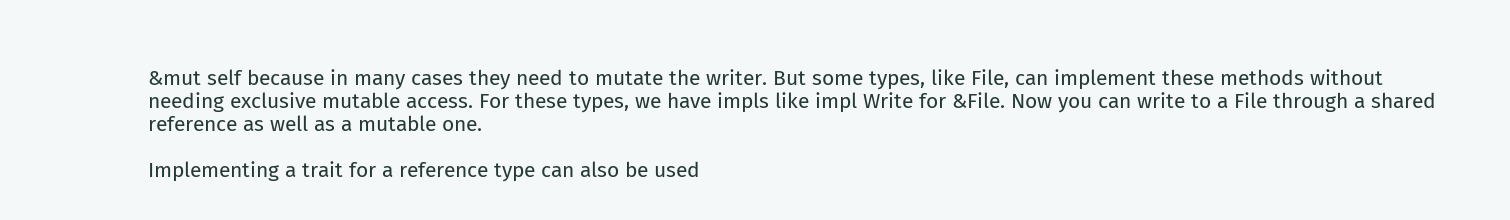&mut self because in many cases they need to mutate the writer. But some types, like File, can implement these methods without needing exclusive mutable access. For these types, we have impls like impl Write for &File. Now you can write to a File through a shared reference as well as a mutable one.

Implementing a trait for a reference type can also be used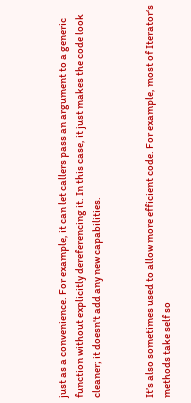just as a convenience. For example, it can let callers pass an argument to a generic function without explicitly dereferencing it. In this case, it just makes the code look cleaner; it doesn't add any new capabilities.


It’s also sometimes used to allow more efficient code. For example, most of Iterator‘s methods take self so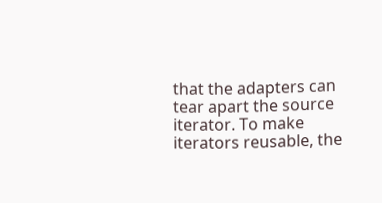that the adapters can tear apart the source iterator. To make iterators reusable, the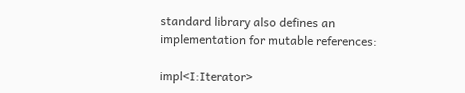standard library also defines an implementation for mutable references:

impl<I:Iterator>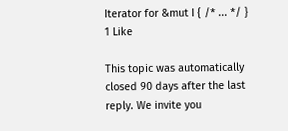Iterator for &mut I { /* ... */ }
1 Like

This topic was automatically closed 90 days after the last reply. We invite you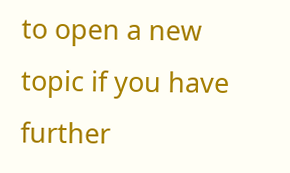to open a new topic if you have further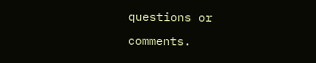questions or comments.